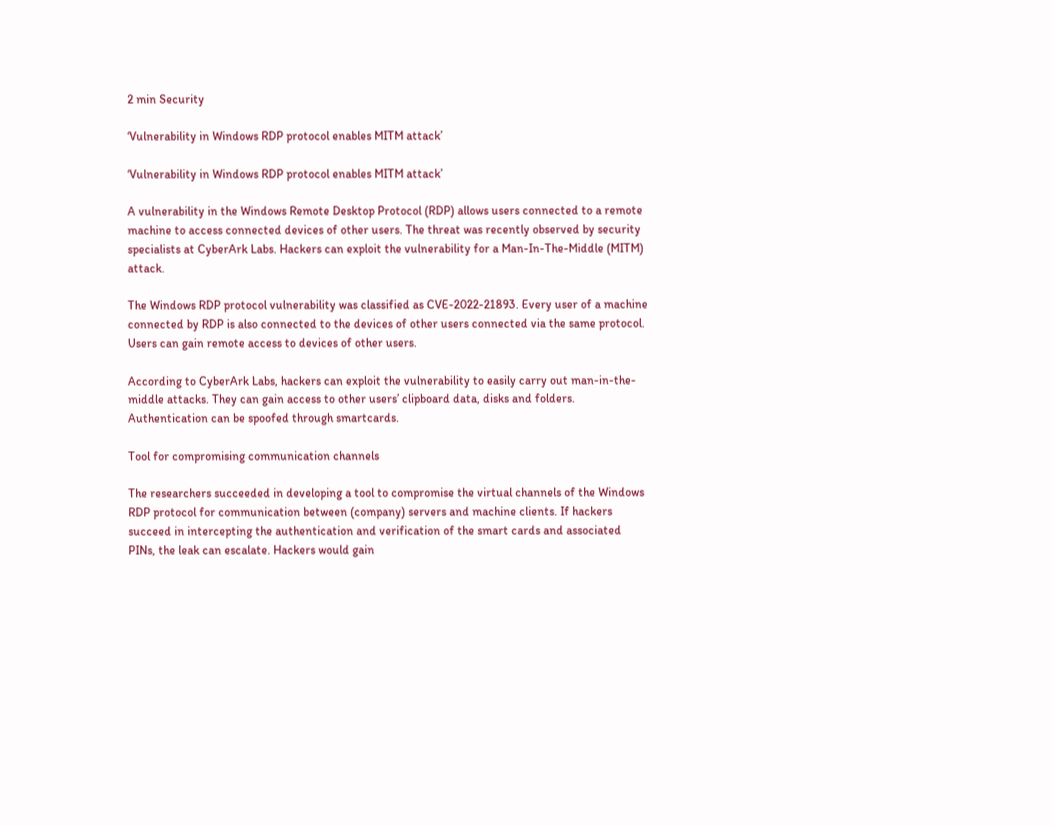2 min Security

‘Vulnerability in Windows RDP protocol enables MITM attack’

‘Vulnerability in Windows RDP protocol enables MITM attack’

A vulnerability in the Windows Remote Desktop Protocol (RDP) allows users connected to a remote machine to access connected devices of other users. The threat was recently observed by security specialists at CyberArk Labs. Hackers can exploit the vulnerability for a Man-In-The-Middle (MITM) attack.

The Windows RDP protocol vulnerability was classified as CVE-2022-21893. Every user of a machine connected by RDP is also connected to the devices of other users connected via the same protocol. Users can gain remote access to devices of other users.

According to CyberArk Labs, hackers can exploit the vulnerability to easily carry out man-in-the-middle attacks. They can gain access to other users’ clipboard data, disks and folders. Authentication can be spoofed through smartcards.

Tool for compromising communication channels

The researchers succeeded in developing a tool to compromise the virtual channels of the Windows RDP protocol for communication between (company) servers and machine clients. If hackers succeed in intercepting the authentication and verification of the smart cards and associated PINs, the leak can escalate. Hackers would gain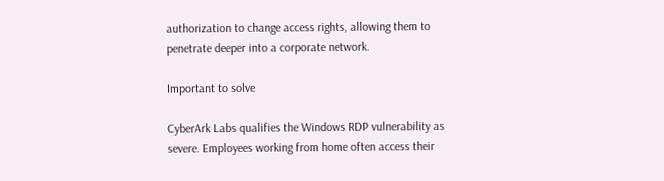authorization to change access rights, allowing them to penetrate deeper into a corporate network.

Important to solve

CyberArk Labs qualifies the Windows RDP vulnerability as severe. Employees working from home often access their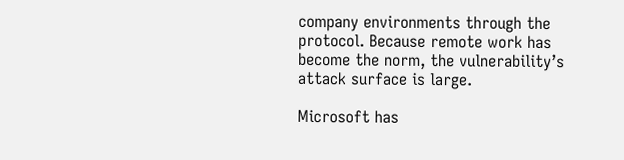company environments through the protocol. Because remote work has become the norm, the vulnerability’s attack surface is large.

Microsoft has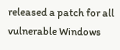released a patch for all vulnerable Windows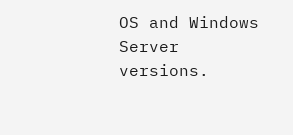OS and Windows Server versions.